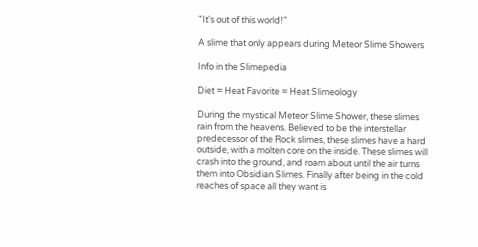"It's out of this world!"

A slime that only appears during Meteor Slime Showers

Info in the Slimepedia

Diet = Heat Favorite = Heat Slimeology

During the mystical Meteor Slime Shower, these slimes rain from the heavens. Believed to be the interstellar predecessor of the Rock slimes, these slimes have a hard outside, with a molten core on the inside. These slimes will crash into the ground, and roam about until the air turns them into Obsidian Slimes. Finally after being in the cold reaches of space all they want is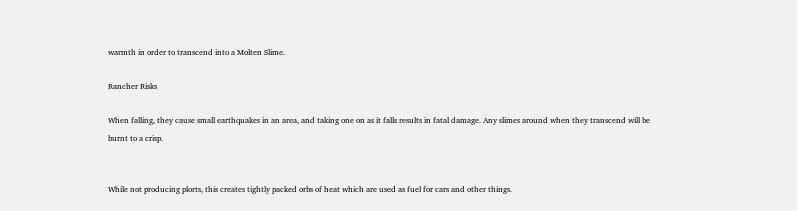warmth in order to transcend into a Molten Slime.

Rancher Risks

When falling, they cause small earthquakes in an area, and taking one on as it falls results in fatal damage. Any slimes around when they transcend will be burnt to a crisp.


While not producing plorts, this creates tightly packed orbs of heat which are used as fuel for cars and other things.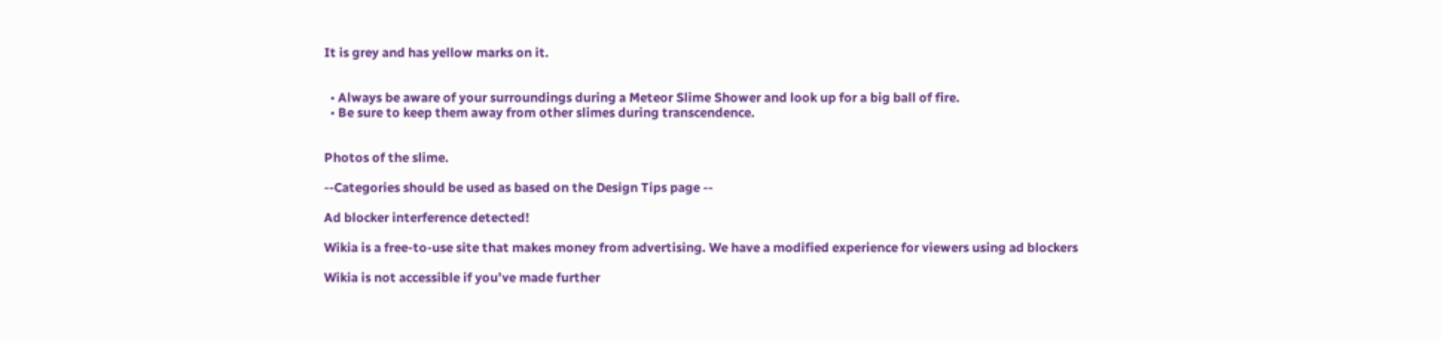It is grey and has yellow marks on it.


  • Always be aware of your surroundings during a Meteor Slime Shower and look up for a big ball of fire.
  • Be sure to keep them away from other slimes during transcendence.


Photos of the slime.

--Categories should be used as based on the Design Tips page --

Ad blocker interference detected!

Wikia is a free-to-use site that makes money from advertising. We have a modified experience for viewers using ad blockers

Wikia is not accessible if you’ve made further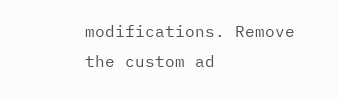modifications. Remove the custom ad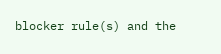blocker rule(s) and the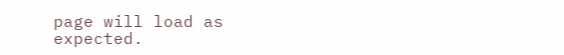page will load as expected.